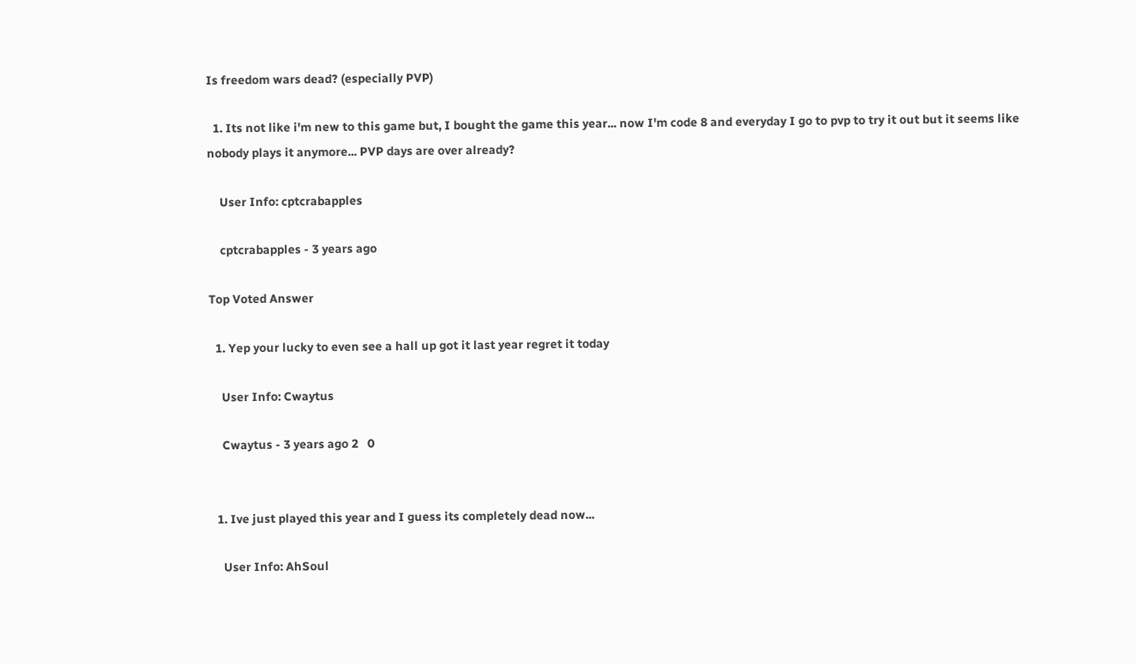Is freedom wars dead? (especially PVP)

  1. Its not like i'm new to this game but, I bought the game this year... now I'm code 8 and everyday I go to pvp to try it out but it seems like nobody plays it anymore... PVP days are over already?

    User Info: cptcrabapples

    cptcrabapples - 3 years ago

Top Voted Answer

  1. Yep your lucky to even see a hall up got it last year regret it today

    User Info: Cwaytus

    Cwaytus - 3 years ago 2   0


  1. Ive just played this year and I guess its completely dead now...

    User Info: AhSoul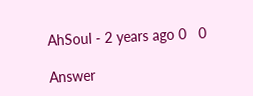AhSoul - 2 years ago 0   0

Answer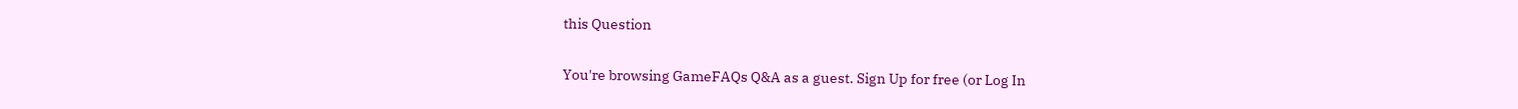this Question

You're browsing GameFAQs Q&A as a guest. Sign Up for free (or Log In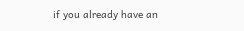if you already have an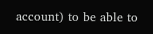account) to be able to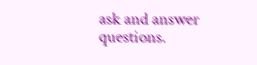ask and answer questions.